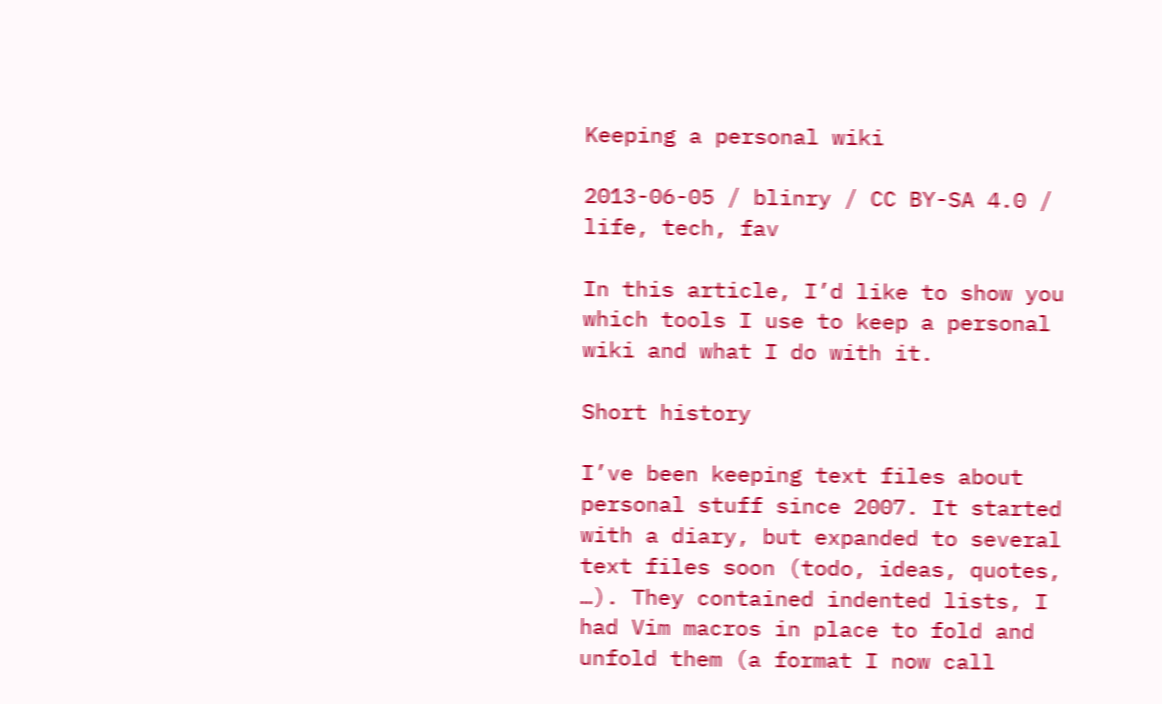Keeping a personal wiki

2013-06-05 / blinry / CC BY-SA 4.0 / life, tech, fav

In this article, I’d like to show you which tools I use to keep a personal wiki and what I do with it.

Short history

I’ve been keeping text files about personal stuff since 2007. It started with a diary, but expanded to several text files soon (todo, ideas, quotes, …). They contained indented lists, I had Vim macros in place to fold and unfold them (a format I now call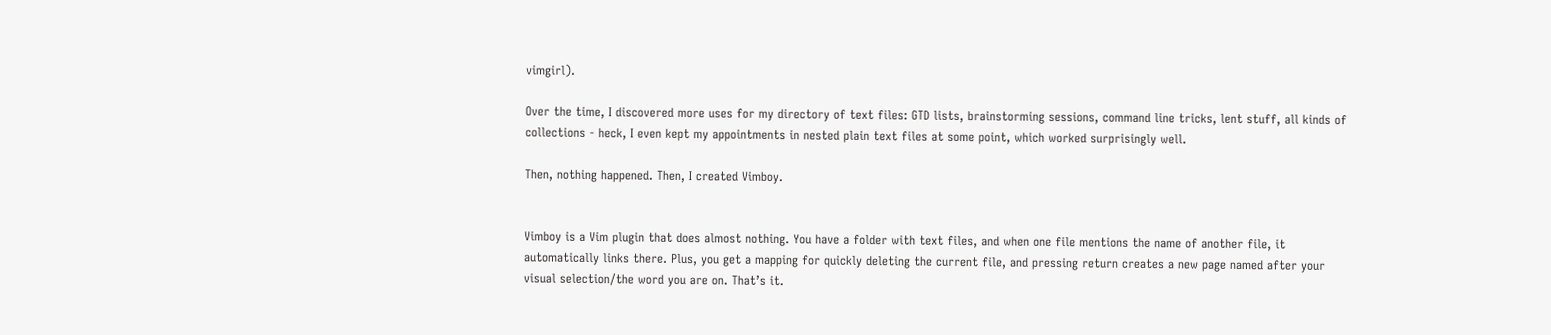vimgirl).

Over the time, I discovered more uses for my directory of text files: GTD lists, brainstorming sessions, command line tricks, lent stuff, all kinds of collections - heck, I even kept my appointments in nested plain text files at some point, which worked surprisingly well.

Then, nothing happened. Then, I created Vimboy.


Vimboy is a Vim plugin that does almost nothing. You have a folder with text files, and when one file mentions the name of another file, it automatically links there. Plus, you get a mapping for quickly deleting the current file, and pressing return creates a new page named after your visual selection/the word you are on. That’s it.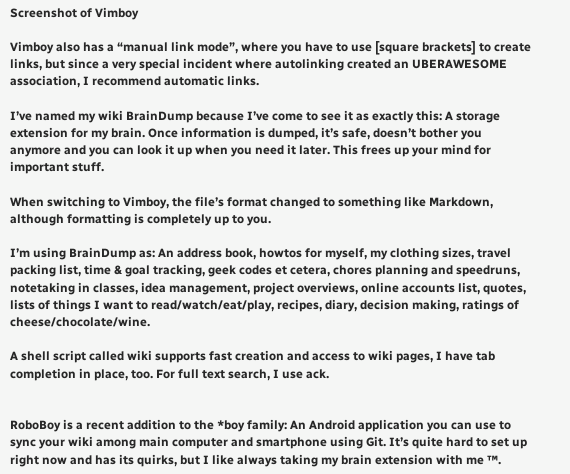Screenshot of Vimboy

Vimboy also has a “manual link mode”, where you have to use [square brackets] to create links, but since a very special incident where autolinking created an UBERAWESOME association, I recommend automatic links.

I’ve named my wiki BrainDump because I’ve come to see it as exactly this: A storage extension for my brain. Once information is dumped, it’s safe, doesn’t bother you anymore and you can look it up when you need it later. This frees up your mind for important stuff.

When switching to Vimboy, the file’s format changed to something like Markdown, although formatting is completely up to you.

I’m using BrainDump as: An address book, howtos for myself, my clothing sizes, travel packing list, time & goal tracking, geek codes et cetera, chores planning and speedruns, notetaking in classes, idea management, project overviews, online accounts list, quotes, lists of things I want to read/watch/eat/play, recipes, diary, decision making, ratings of cheese/chocolate/wine.

A shell script called wiki supports fast creation and access to wiki pages, I have tab completion in place, too. For full text search, I use ack.


RoboBoy is a recent addition to the *boy family: An Android application you can use to sync your wiki among main computer and smartphone using Git. It’s quite hard to set up right now and has its quirks, but I like always taking my brain extension with me ™.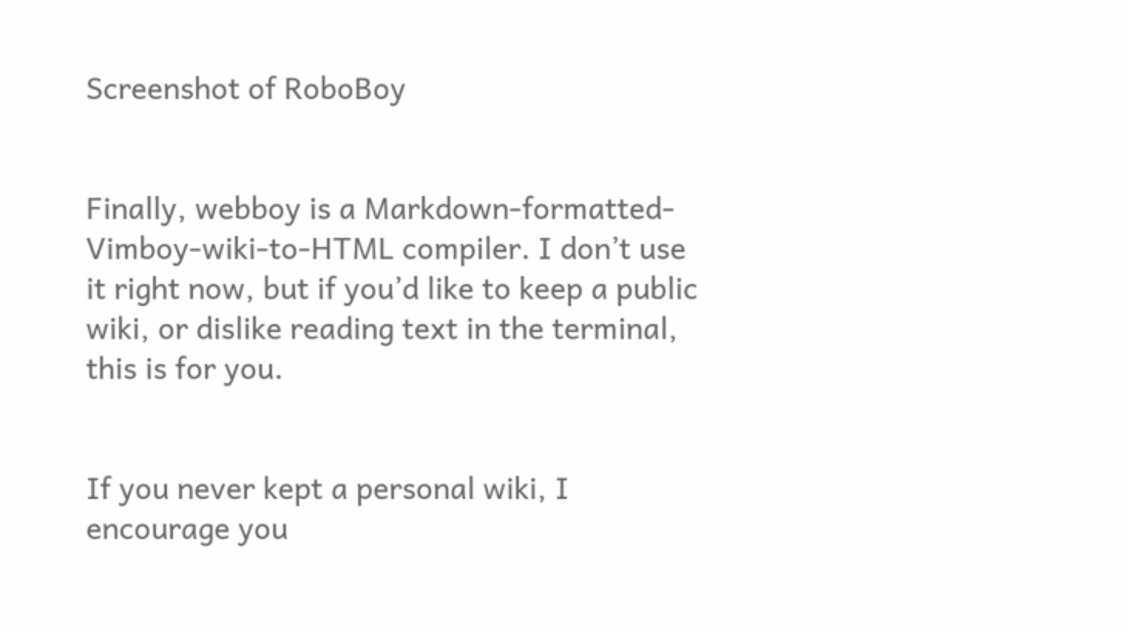Screenshot of RoboBoy


Finally, webboy is a Markdown-formatted-Vimboy-wiki-to-HTML compiler. I don’t use it right now, but if you’d like to keep a public wiki, or dislike reading text in the terminal, this is for you.


If you never kept a personal wiki, I encourage you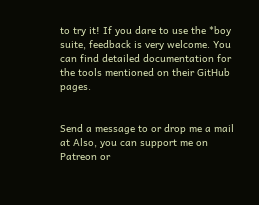to try it! If you dare to use the *boy suite, feedback is very welcome. You can find detailed documentation for the tools mentioned on their GitHub pages.


Send a message to or drop me a mail at Also, you can support me on Patreon or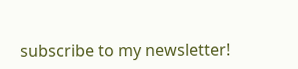subscribe to my newsletter!